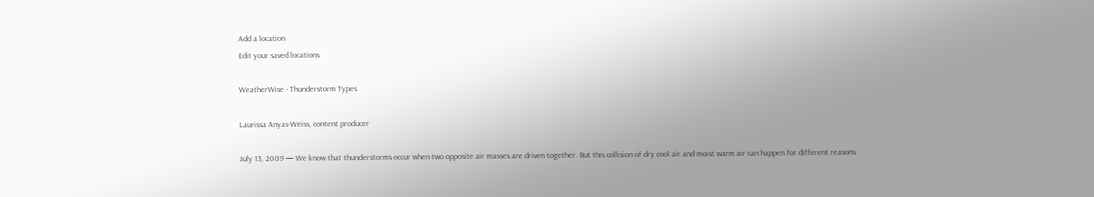Add a location
Edit your saved locations

WeatherWise - Thunderstorm Types

Laurissa Anyas-Weiss, content producer

July 13, 2009 — We know that thunderstorms occur when two opposite air masses are driven together. But this collision of dry cool air and moist warm air can happen for different reasons.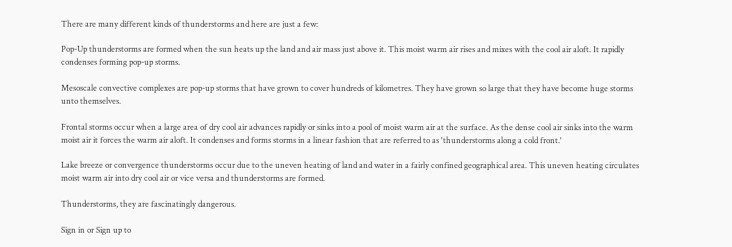There are many different kinds of thunderstorms and here are just a few:

Pop-Up thunderstorms are formed when the sun heats up the land and air mass just above it. This moist warm air rises and mixes with the cool air aloft. It rapidly condenses forming pop-up storms.

Mesoscale convective complexes are pop-up storms that have grown to cover hundreds of kilometres. They have grown so large that they have become huge storms unto themselves.

Frontal storms occur when a large area of dry cool air advances rapidly or sinks into a pool of moist warm air at the surface. As the dense cool air sinks into the warm moist air it forces the warm air aloft. It condenses and forms storms in a linear fashion that are referred to as 'thunderstorms along a cold front.'

Lake breeze or convergence thunderstorms occur due to the uneven heating of land and water in a fairly confined geographical area. This uneven heating circulates moist warm air into dry cool air or vice versa and thunderstorms are formed.

Thunderstorms, they are fascinatingly dangerous.

Sign in or Sign up to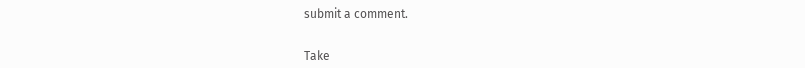submit a comment.


Take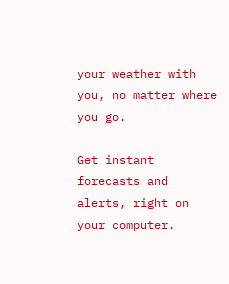your weather with you, no matter where you go.

Get instant forecasts and alerts, right on your computer.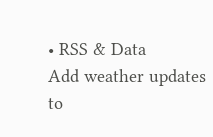• RSS & Data
Add weather updates to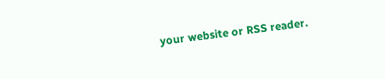your website or RSS reader.